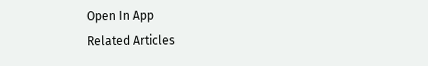Open In App
Related Articles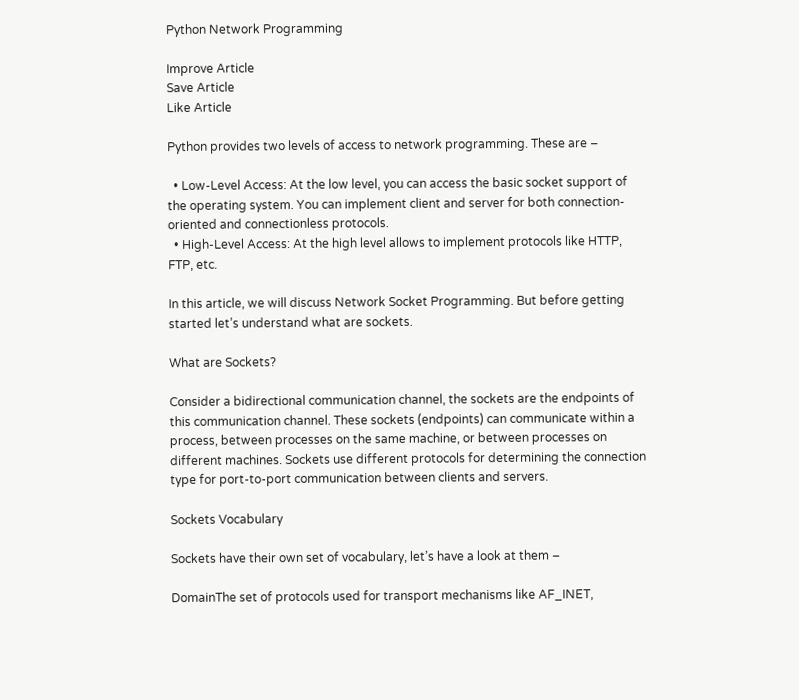Python Network Programming

Improve Article
Save Article
Like Article

Python provides two levels of access to network programming. These are –

  • Low-Level Access: At the low level, you can access the basic socket support of the operating system. You can implement client and server for both connection-oriented and connectionless protocols.
  • High-Level Access: At the high level allows to implement protocols like HTTP, FTP, etc.

In this article, we will discuss Network Socket Programming. But before getting started let’s understand what are sockets.

What are Sockets?

Consider a bidirectional communication channel, the sockets are the endpoints of this communication channel. These sockets (endpoints) can communicate within a process, between processes on the same machine, or between processes on different machines. Sockets use different protocols for determining the connection type for port-to-port communication between clients and servers.

Sockets Vocabulary

Sockets have their own set of vocabulary, let’s have a look at them –

DomainThe set of protocols used for transport mechanisms like AF_INET,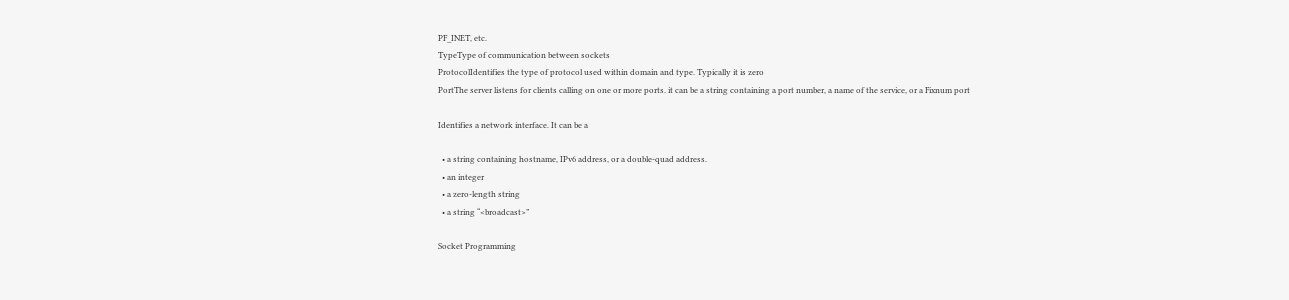PF_INET, etc.
TypeType of communication between sockets
ProtocolIdentifies the type of protocol used within domain and type. Typically it is zero
PortThe server listens for clients calling on one or more ports. it can be a string containing a port number, a name of the service, or a Fixnum port

Identifies a network interface. It can be a

  • a string containing hostname, IPv6 address, or a double-quad address.
  • an integer
  • a zero-length string
  • a string “<broadcast>”

Socket Programming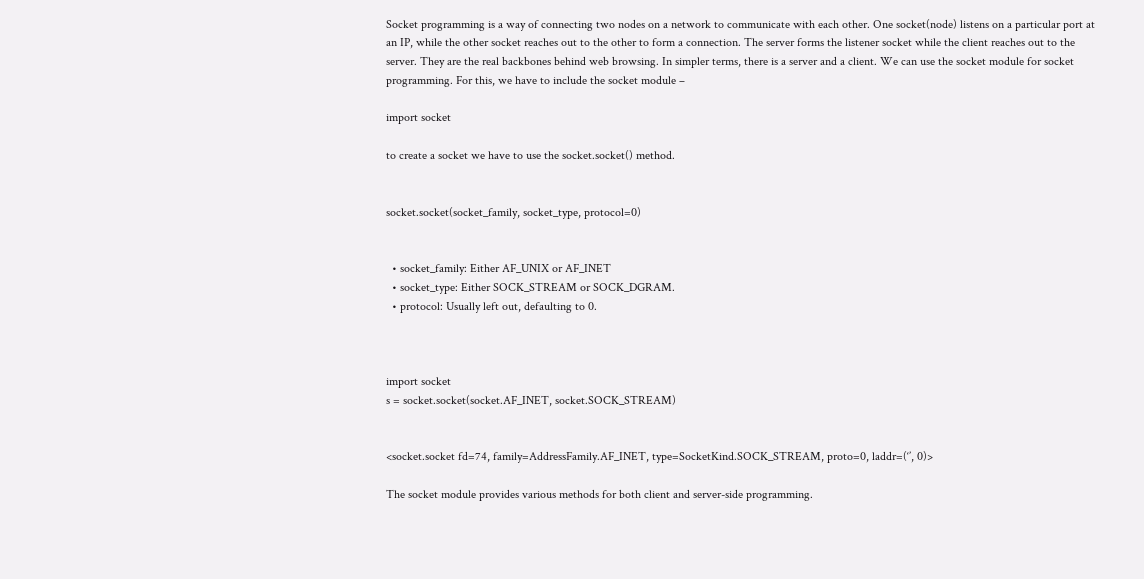Socket programming is a way of connecting two nodes on a network to communicate with each other. One socket(node) listens on a particular port at an IP, while the other socket reaches out to the other to form a connection. The server forms the listener socket while the client reaches out to the server. They are the real backbones behind web browsing. In simpler terms, there is a server and a client. We can use the socket module for socket programming. For this, we have to include the socket module –

import socket

to create a socket we have to use the socket.socket() method.


socket.socket(socket_family, socket_type, protocol=0)


  • socket_family: Either AF_UNIX or AF_INET
  • socket_type: Either SOCK_STREAM or SOCK_DGRAM.
  • protocol: Usually left out, defaulting to 0.



import socket
s = socket.socket(socket.AF_INET, socket.SOCK_STREAM)


<socket.socket fd=74, family=AddressFamily.AF_INET, type=SocketKind.SOCK_STREAM, proto=0, laddr=(‘’, 0)>

The socket module provides various methods for both client and server-side programming.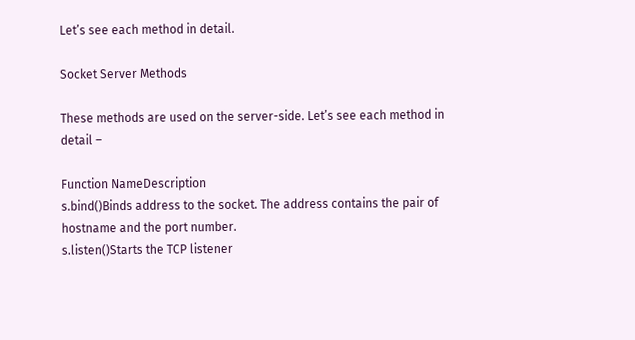Let’s see each method in detail.

Socket Server Methods

These methods are used on the server-side. Let’s see each method in detail –

Function NameDescription
s.bind()Binds address to the socket. The address contains the pair of hostname and the port number.
s.listen()Starts the TCP listener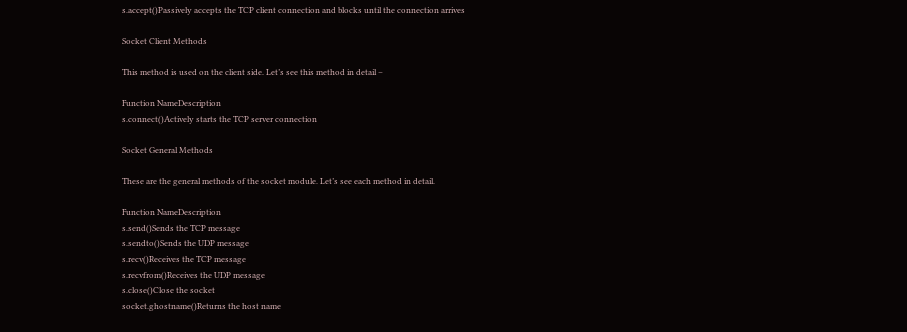s.accept()Passively accepts the TCP client connection and blocks until the connection arrives

Socket Client Methods

This method is used on the client side. Let’s see this method in detail –

Function NameDescription
s.connect()Actively starts the TCP server connection

Socket General Methods

These are the general methods of the socket module. Let’s see each method in detail.

Function NameDescription
s.send()Sends the TCP message
s.sendto()Sends the UDP message
s.recv()Receives the TCP message
s.recvfrom()Receives the UDP message
s.close()Close the socket
socket.ghostname()Returns the host name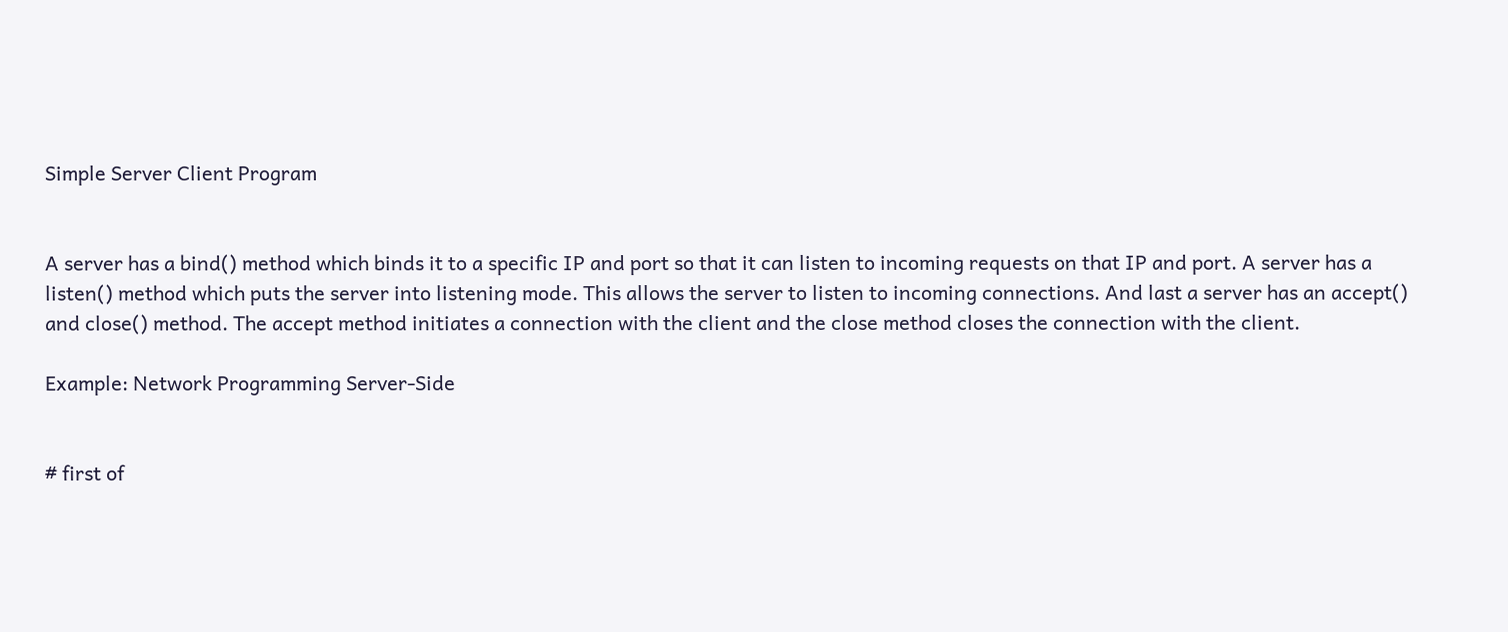Simple Server Client Program


A server has a bind() method which binds it to a specific IP and port so that it can listen to incoming requests on that IP and port. A server has a listen() method which puts the server into listening mode. This allows the server to listen to incoming connections. And last a server has an accept() and close() method. The accept method initiates a connection with the client and the close method closes the connection with the client.

Example: Network Programming Server-Side


# first of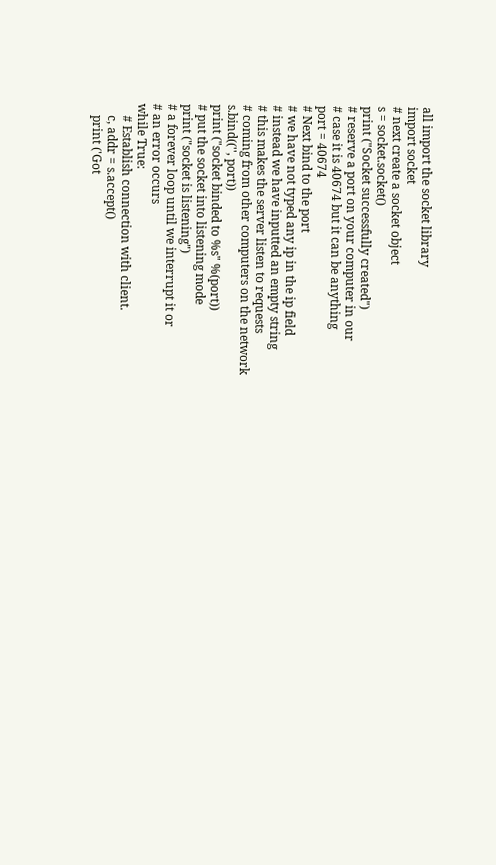all import the socket library
import socket
# next create a socket object
s = socket.socket()
print ("Socket successfully created")
# reserve a port on your computer in our
# case it is 40674 but it can be anything
port = 40674
# Next bind to the port
# we have not typed any ip in the ip field
# instead we have inputted an empty string
# this makes the server listen to requests
# coming from other computers on the network
s.bind(('', port))
print ("socket binded to %s" %(port))
# put the socket into listening mode
print ("socket is listening")
# a forever loop until we interrupt it or
# an error occurs
while True:
    # Establish connection with client.
    c, addr = s.accept()
    print ('Got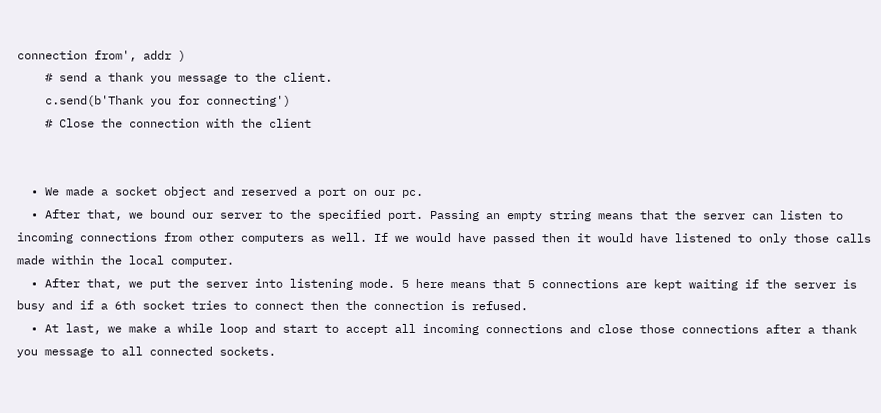connection from', addr )
    # send a thank you message to the client.
    c.send(b'Thank you for connecting')
    # Close the connection with the client


  • We made a socket object and reserved a port on our pc.
  • After that, we bound our server to the specified port. Passing an empty string means that the server can listen to incoming connections from other computers as well. If we would have passed then it would have listened to only those calls made within the local computer.
  • After that, we put the server into listening mode. 5 here means that 5 connections are kept waiting if the server is busy and if a 6th socket tries to connect then the connection is refused.
  • At last, we make a while loop and start to accept all incoming connections and close those connections after a thank you message to all connected sockets.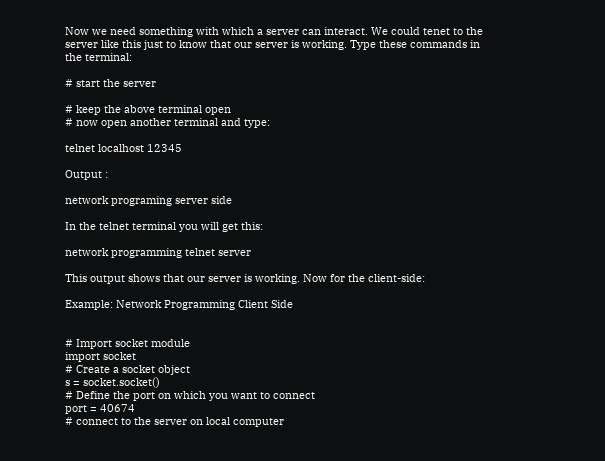Now we need something with which a server can interact. We could tenet to the server like this just to know that our server is working. Type these commands in the terminal:

# start the server

# keep the above terminal open
# now open another terminal and type:

telnet localhost 12345

Output :

network programing server side

In the telnet terminal you will get this:

network programming telnet server

This output shows that our server is working. Now for the client-side:

Example: Network Programming Client Side


# Import socket module
import socket
# Create a socket object
s = socket.socket()
# Define the port on which you want to connect
port = 40674
# connect to the server on local computer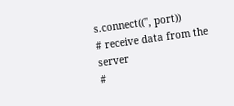s.connect(('', port))
# receive data from the server
#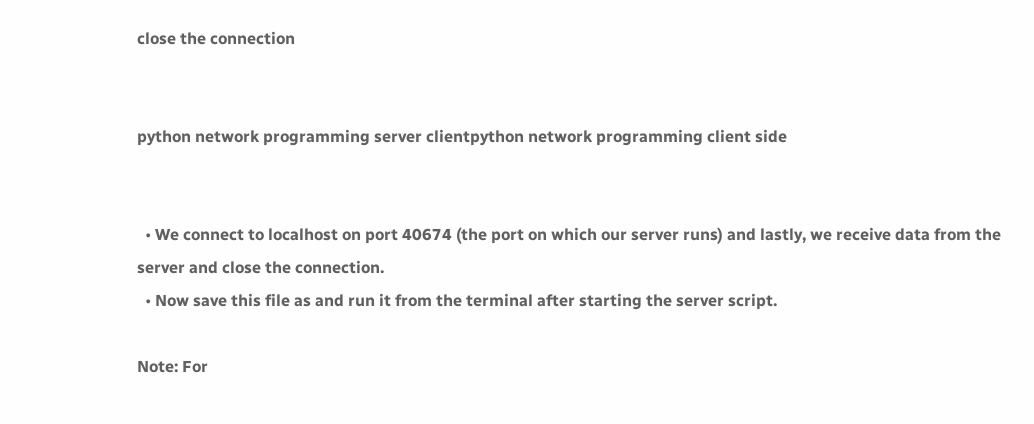close the connection


python network programming server clientpython network programming client side


  • We connect to localhost on port 40674 (the port on which our server runs) and lastly, we receive data from the server and close the connection.
  • Now save this file as and run it from the terminal after starting the server script.

Note: For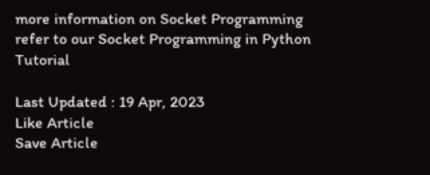more information on Socket Programming refer to our Socket Programming in Python Tutorial

Last Updated : 19 Apr, 2023
Like Article
Save Article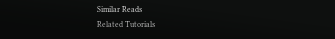Similar Reads
Related Tutorials